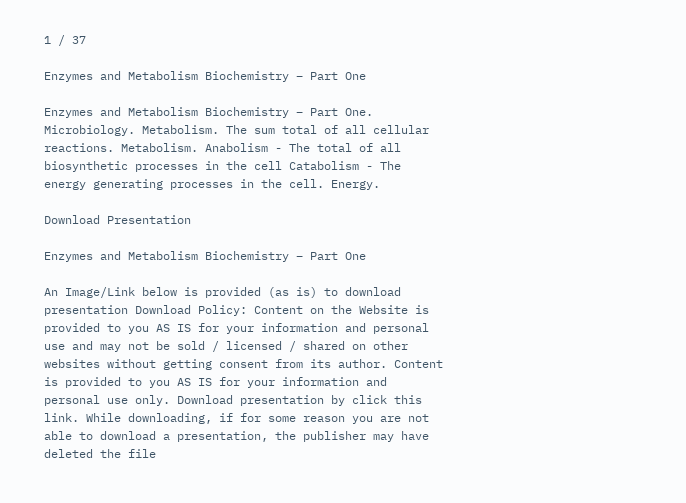1 / 37

Enzymes and Metabolism Biochemistry – Part One

Enzymes and Metabolism Biochemistry – Part One. Microbiology. Metabolism. The sum total of all cellular reactions. Metabolism. Anabolism - The total of all biosynthetic processes in the cell Catabolism - The energy generating processes in the cell. Energy.

Download Presentation

Enzymes and Metabolism Biochemistry – Part One

An Image/Link below is provided (as is) to download presentation Download Policy: Content on the Website is provided to you AS IS for your information and personal use and may not be sold / licensed / shared on other websites without getting consent from its author. Content is provided to you AS IS for your information and personal use only. Download presentation by click this link. While downloading, if for some reason you are not able to download a presentation, the publisher may have deleted the file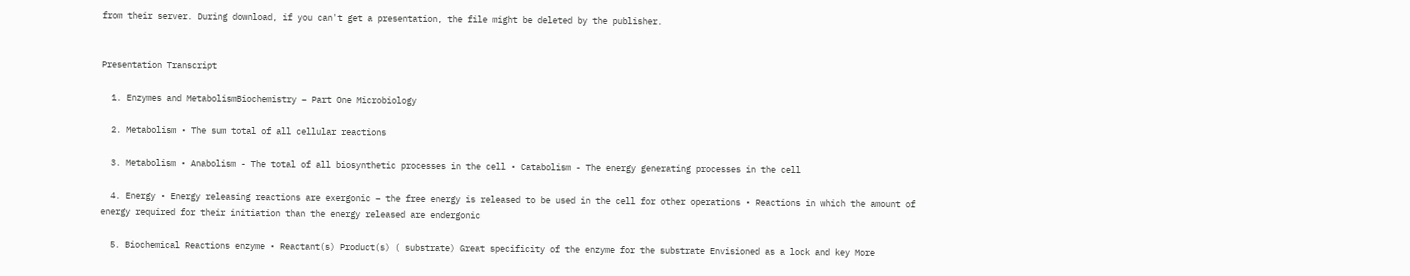from their server. During download, if you can't get a presentation, the file might be deleted by the publisher.


Presentation Transcript

  1. Enzymes and MetabolismBiochemistry – Part One Microbiology

  2. Metabolism • The sum total of all cellular reactions

  3. Metabolism • Anabolism - The total of all biosynthetic processes in the cell • Catabolism - The energy generating processes in the cell

  4. Energy • Energy releasing reactions are exergonic – the free energy is released to be used in the cell for other operations • Reactions in which the amount of energy required for their initiation than the energy released are endergonic

  5. Biochemical Reactions enzyme • Reactant(s) Product(s) ( substrate) Great specificity of the enzyme for the substrate Envisioned as a lock and key More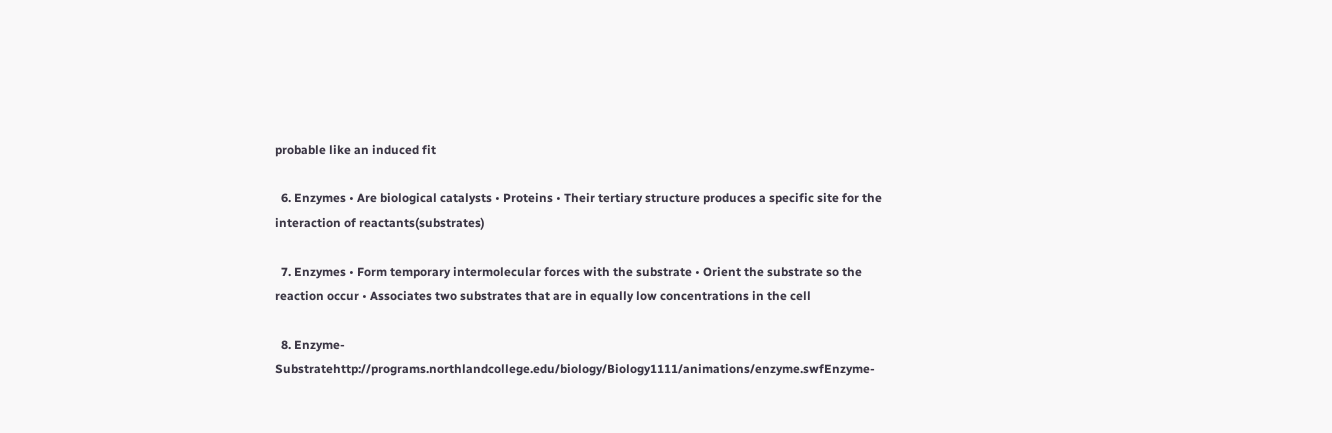probable like an induced fit

  6. Enzymes • Are biological catalysts • Proteins • Their tertiary structure produces a specific site for the interaction of reactants(substrates)

  7. Enzymes • Form temporary intermolecular forces with the substrate • Orient the substrate so the reaction occur • Associates two substrates that are in equally low concentrations in the cell

  8. Enzyme-Substratehttp://programs.northlandcollege.edu/biology/Biology1111/animations/enzyme.swfEnzyme-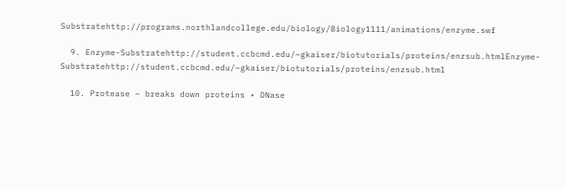Substratehttp://programs.northlandcollege.edu/biology/Biology1111/animations/enzyme.swf

  9. Enzyme-Substratehttp://student.ccbcmd.edu/~gkaiser/biotutorials/proteins/enzsub.htmlEnzyme-Substratehttp://student.ccbcmd.edu/~gkaiser/biotutorials/proteins/enzsub.html

  10. Protease – breaks down proteins • DNase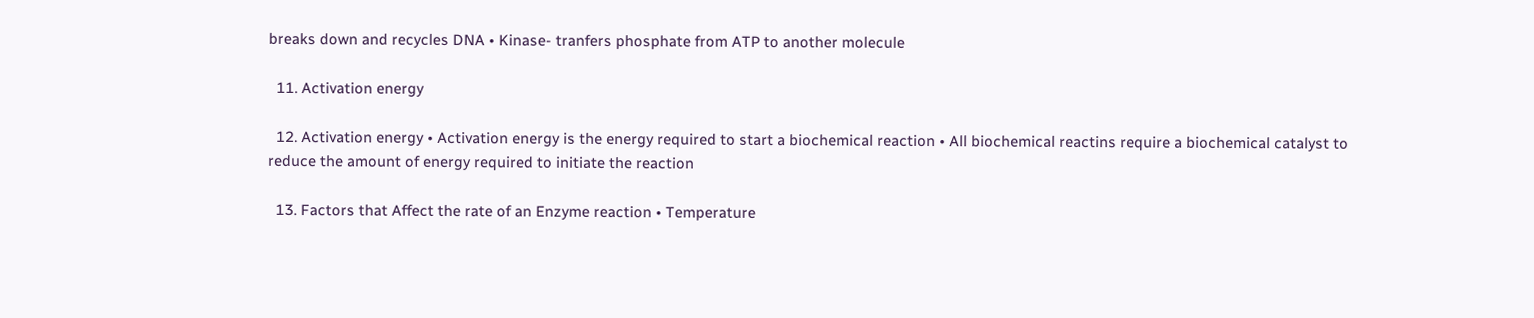breaks down and recycles DNA • Kinase- tranfers phosphate from ATP to another molecule

  11. Activation energy

  12. Activation energy • Activation energy is the energy required to start a biochemical reaction • All biochemical reactins require a biochemical catalyst to reduce the amount of energy required to initiate the reaction

  13. Factors that Affect the rate of an Enzyme reaction • Temperature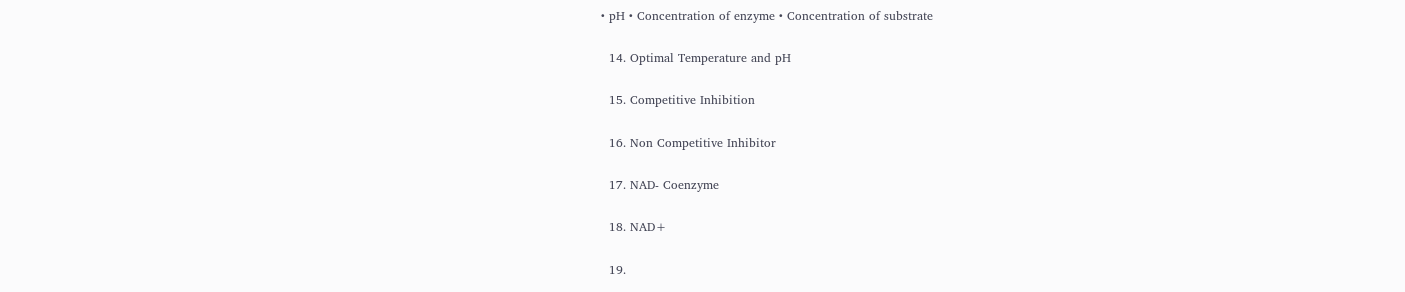• pH • Concentration of enzyme • Concentration of substrate

  14. Optimal Temperature and pH

  15. Competitive Inhibition

  16. Non Competitive Inhibitor

  17. NAD- Coenzyme

  18. NAD+

  19.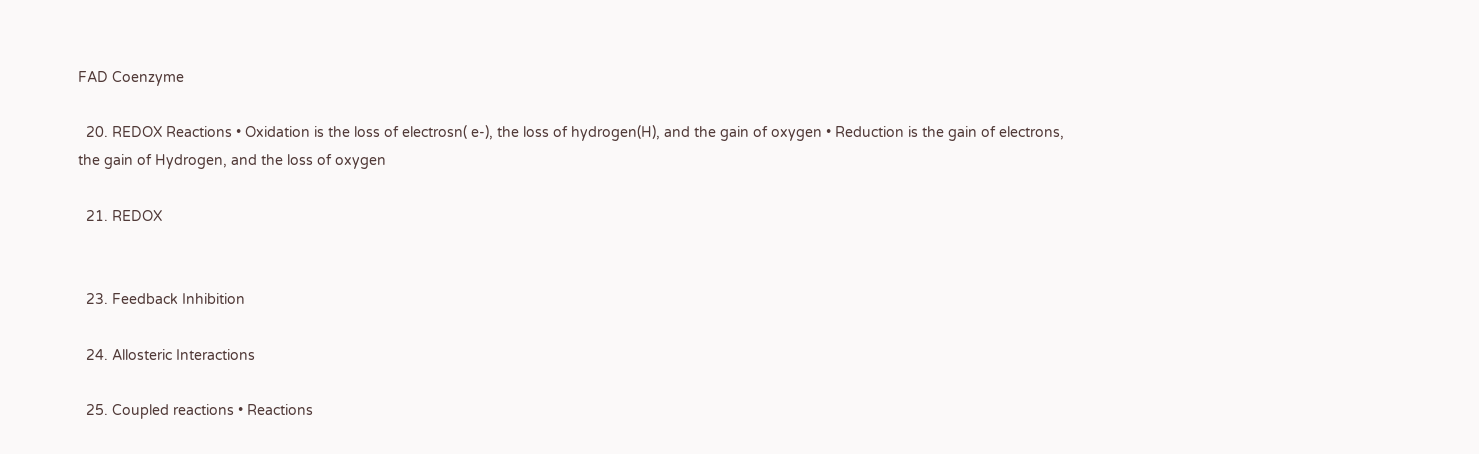FAD Coenzyme

  20. REDOX Reactions • Oxidation is the loss of electrosn( e-), the loss of hydrogen(H), and the gain of oxygen • Reduction is the gain of electrons, the gain of Hydrogen, and the loss of oxygen

  21. REDOX


  23. Feedback Inhibition

  24. Allosteric Interactions

  25. Coupled reactions • Reactions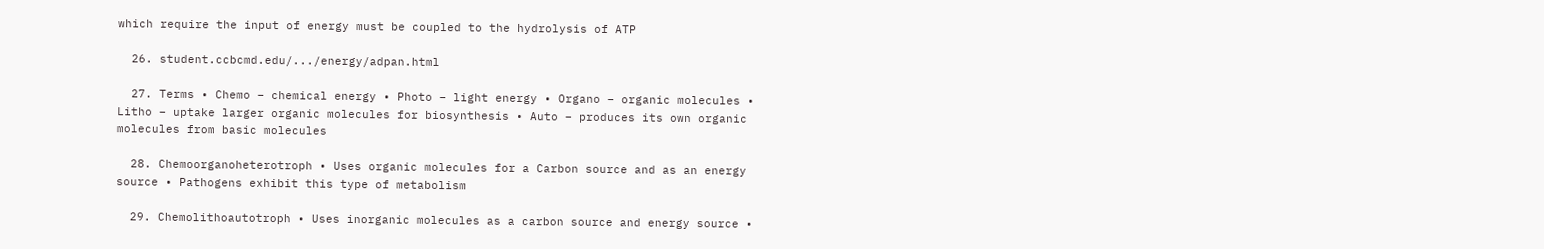which require the input of energy must be coupled to the hydrolysis of ATP

  26. student.ccbcmd.edu/.../energy/adpan.html

  27. Terms • Chemo – chemical energy • Photo – light energy • Organo – organic molecules • Litho – uptake larger organic molecules for biosynthesis • Auto – produces its own organic molecules from basic molecules

  28. Chemoorganoheterotroph • Uses organic molecules for a Carbon source and as an energy source • Pathogens exhibit this type of metabolism

  29. Chemolithoautotroph • Uses inorganic molecules as a carbon source and energy source •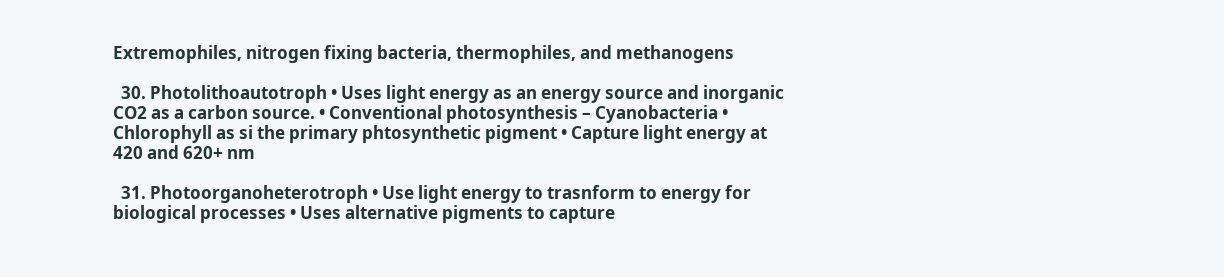Extremophiles, nitrogen fixing bacteria, thermophiles, and methanogens

  30. Photolithoautotroph • Uses light energy as an energy source and inorganic CO2 as a carbon source. • Conventional photosynthesis – Cyanobacteria • Chlorophyll as si the primary phtosynthetic pigment • Capture light energy at 420 and 620+ nm

  31. Photoorganoheterotroph • Use light energy to trasnform to energy for biological processes • Uses alternative pigments to capture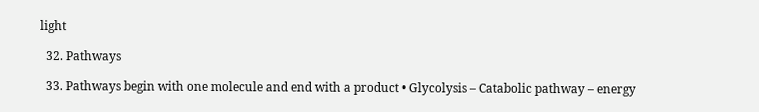light

  32. Pathways

  33. Pathways begin with one molecule and end with a product • Glycolysis – Catabolic pathway – energy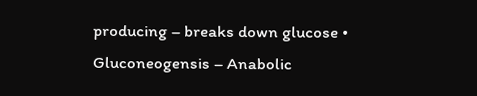producing – breaks down glucose • Gluconeogensis – Anabolic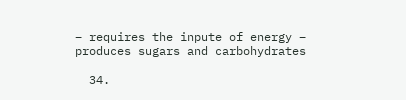– requires the inpute of energy – produces sugars and carbohydrates

  34.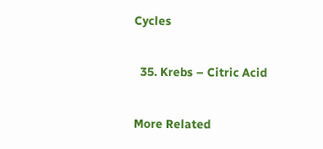Cycles

  35. Krebs – Citric Acid

More Related